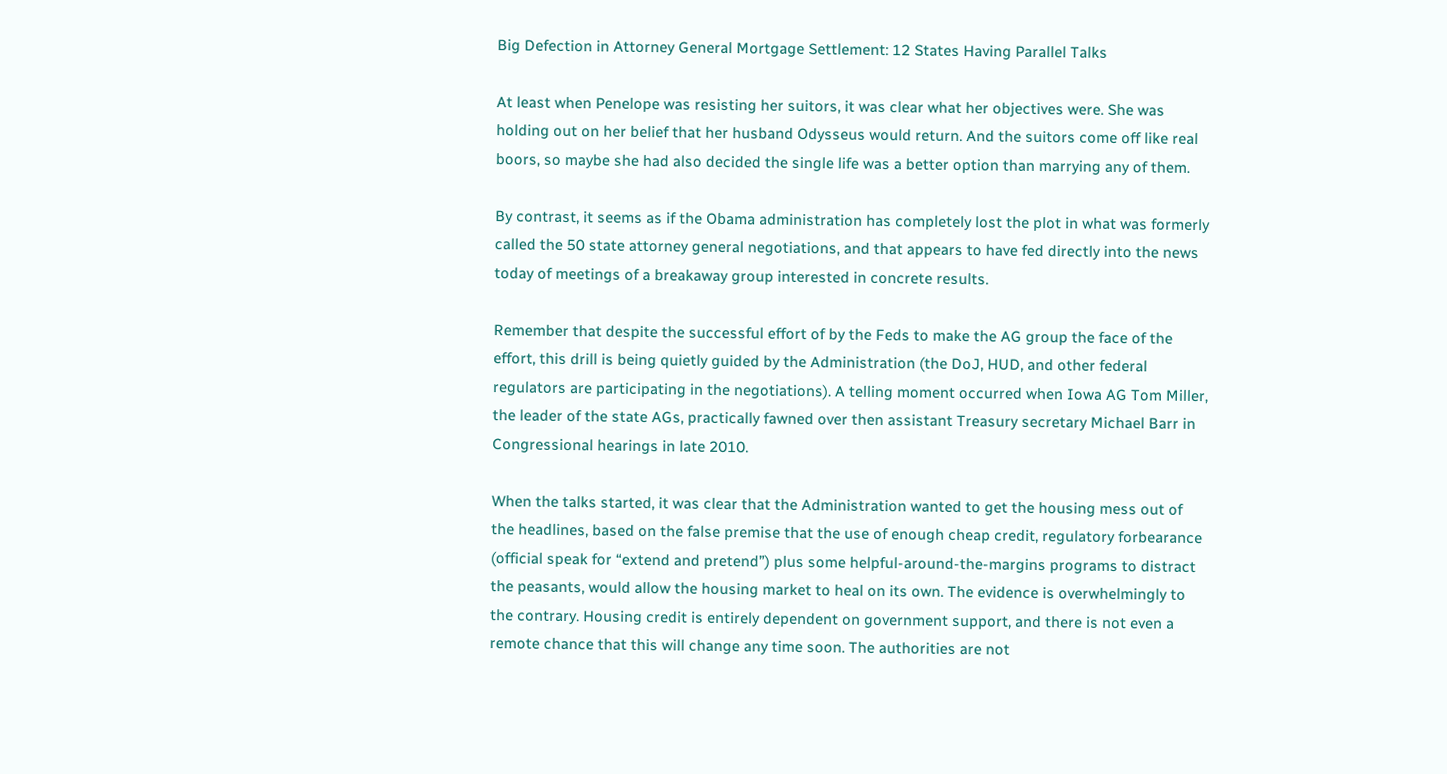Big Defection in Attorney General Mortgage Settlement: 12 States Having Parallel Talks

At least when Penelope was resisting her suitors, it was clear what her objectives were. She was holding out on her belief that her husband Odysseus would return. And the suitors come off like real boors, so maybe she had also decided the single life was a better option than marrying any of them.

By contrast, it seems as if the Obama administration has completely lost the plot in what was formerly called the 50 state attorney general negotiations, and that appears to have fed directly into the news today of meetings of a breakaway group interested in concrete results.

Remember that despite the successful effort of by the Feds to make the AG group the face of the effort, this drill is being quietly guided by the Administration (the DoJ, HUD, and other federal regulators are participating in the negotiations). A telling moment occurred when Iowa AG Tom Miller, the leader of the state AGs, practically fawned over then assistant Treasury secretary Michael Barr in Congressional hearings in late 2010.

When the talks started, it was clear that the Administration wanted to get the housing mess out of the headlines, based on the false premise that the use of enough cheap credit, regulatory forbearance (official speak for “extend and pretend”) plus some helpful-around-the-margins programs to distract the peasants, would allow the housing market to heal on its own. The evidence is overwhelmingly to the contrary. Housing credit is entirely dependent on government support, and there is not even a remote chance that this will change any time soon. The authorities are not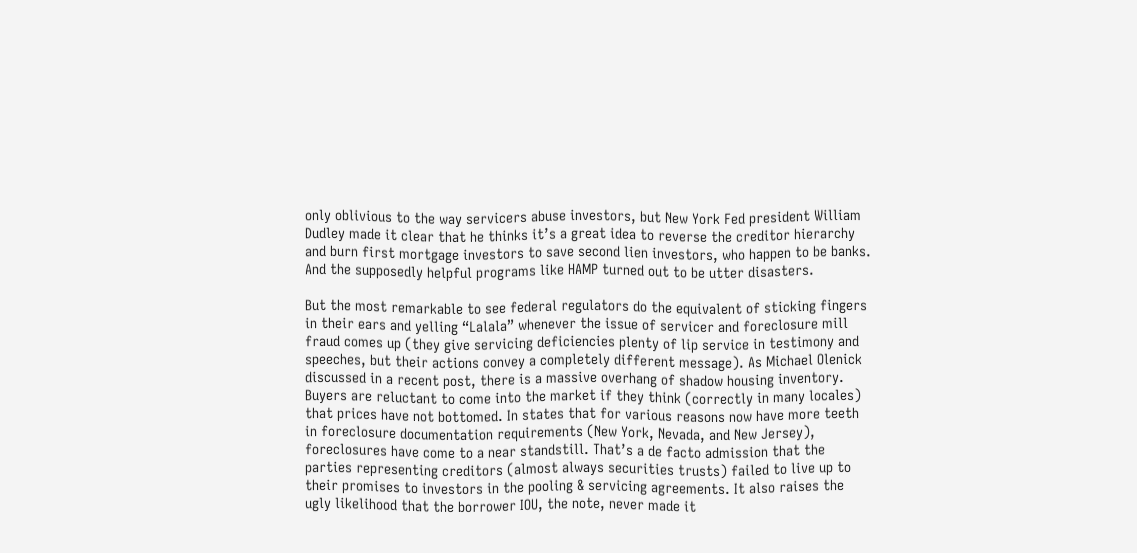only oblivious to the way servicers abuse investors, but New York Fed president William Dudley made it clear that he thinks it’s a great idea to reverse the creditor hierarchy and burn first mortgage investors to save second lien investors, who happen to be banks. And the supposedly helpful programs like HAMP turned out to be utter disasters.

But the most remarkable to see federal regulators do the equivalent of sticking fingers in their ears and yelling “Lalala” whenever the issue of servicer and foreclosure mill fraud comes up (they give servicing deficiencies plenty of lip service in testimony and speeches, but their actions convey a completely different message). As Michael Olenick discussed in a recent post, there is a massive overhang of shadow housing inventory. Buyers are reluctant to come into the market if they think (correctly in many locales) that prices have not bottomed. In states that for various reasons now have more teeth in foreclosure documentation requirements (New York, Nevada, and New Jersey), foreclosures have come to a near standstill. That’s a de facto admission that the parties representing creditors (almost always securities trusts) failed to live up to their promises to investors in the pooling & servicing agreements. It also raises the ugly likelihood that the borrower IOU, the note, never made it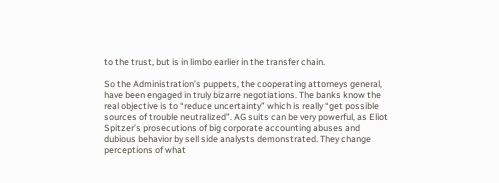to the trust, but is in limbo earlier in the transfer chain.

So the Administration’s puppets, the cooperating attorneys general, have been engaged in truly bizarre negotiations. The banks know the real objective is to “reduce uncertainty” which is really “get possible sources of trouble neutralized”. AG suits can be very powerful, as Eliot Spitzer’s prosecutions of big corporate accounting abuses and dubious behavior by sell side analysts demonstrated. They change perceptions of what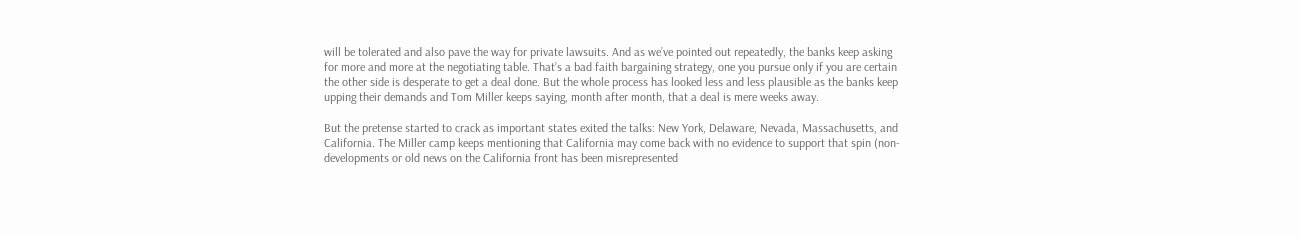will be tolerated and also pave the way for private lawsuits. And as we’ve pointed out repeatedly, the banks keep asking for more and more at the negotiating table. That’s a bad faith bargaining strategy, one you pursue only if you are certain the other side is desperate to get a deal done. But the whole process has looked less and less plausible as the banks keep upping their demands and Tom Miller keeps saying, month after month, that a deal is mere weeks away.

But the pretense started to crack as important states exited the talks: New York, Delaware, Nevada, Massachusetts, and California. The Miller camp keeps mentioning that California may come back with no evidence to support that spin (non-developments or old news on the California front has been misrepresented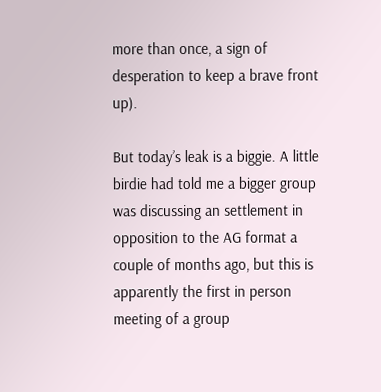more than once, a sign of desperation to keep a brave front up).

But today’s leak is a biggie. A little birdie had told me a bigger group was discussing an settlement in opposition to the AG format a couple of months ago, but this is apparently the first in person meeting of a group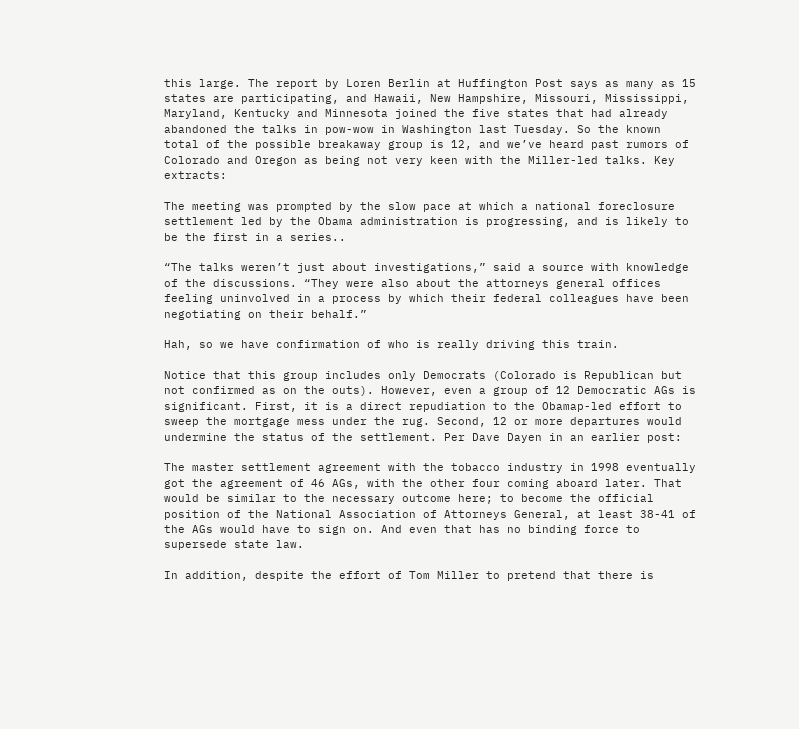this large. The report by Loren Berlin at Huffington Post says as many as 15 states are participating, and Hawaii, New Hampshire, Missouri, Mississippi, Maryland, Kentucky and Minnesota joined the five states that had already abandoned the talks in pow-wow in Washington last Tuesday. So the known total of the possible breakaway group is 12, and we’ve heard past rumors of Colorado and Oregon as being not very keen with the Miller-led talks. Key extracts:

The meeting was prompted by the slow pace at which a national foreclosure settlement led by the Obama administration is progressing, and is likely to be the first in a series..

“The talks weren’t just about investigations,” said a source with knowledge of the discussions. “They were also about the attorneys general offices feeling uninvolved in a process by which their federal colleagues have been negotiating on their behalf.”

Hah, so we have confirmation of who is really driving this train.

Notice that this group includes only Democrats (Colorado is Republican but not confirmed as on the outs). However, even a group of 12 Democratic AGs is significant. First, it is a direct repudiation to the Obamap-led effort to sweep the mortgage mess under the rug. Second, 12 or more departures would undermine the status of the settlement. Per Dave Dayen in an earlier post:

The master settlement agreement with the tobacco industry in 1998 eventually got the agreement of 46 AGs, with the other four coming aboard later. That would be similar to the necessary outcome here; to become the official position of the National Association of Attorneys General, at least 38-41 of the AGs would have to sign on. And even that has no binding force to supersede state law.

In addition, despite the effort of Tom Miller to pretend that there is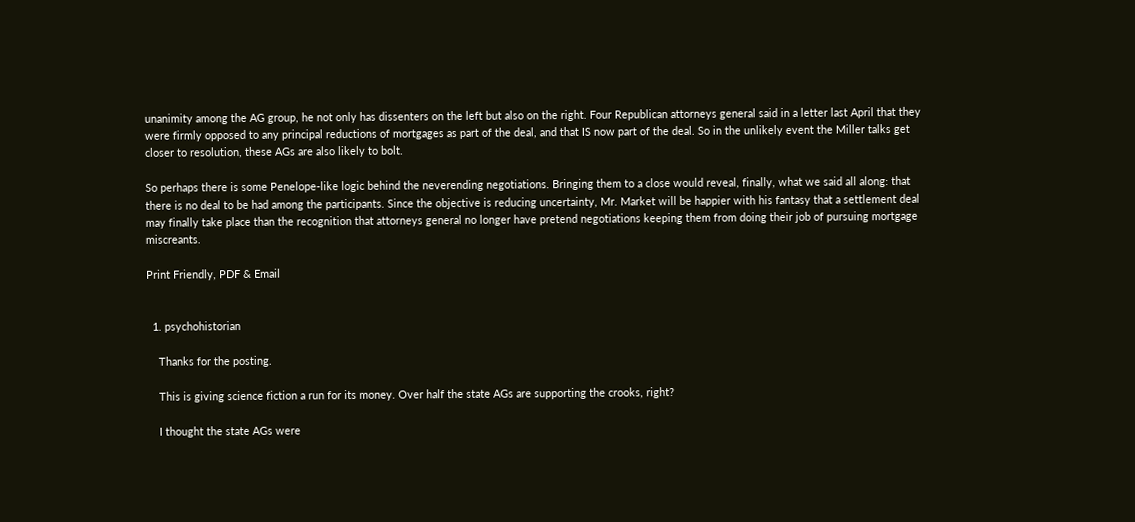unanimity among the AG group, he not only has dissenters on the left but also on the right. Four Republican attorneys general said in a letter last April that they were firmly opposed to any principal reductions of mortgages as part of the deal, and that IS now part of the deal. So in the unlikely event the Miller talks get closer to resolution, these AGs are also likely to bolt.

So perhaps there is some Penelope-like logic behind the neverending negotiations. Bringing them to a close would reveal, finally, what we said all along: that there is no deal to be had among the participants. Since the objective is reducing uncertainty, Mr. Market will be happier with his fantasy that a settlement deal may finally take place than the recognition that attorneys general no longer have pretend negotiations keeping them from doing their job of pursuing mortgage miscreants.

Print Friendly, PDF & Email


  1. psychohistorian

    Thanks for the posting.

    This is giving science fiction a run for its money. Over half the state AGs are supporting the crooks, right?

    I thought the state AGs were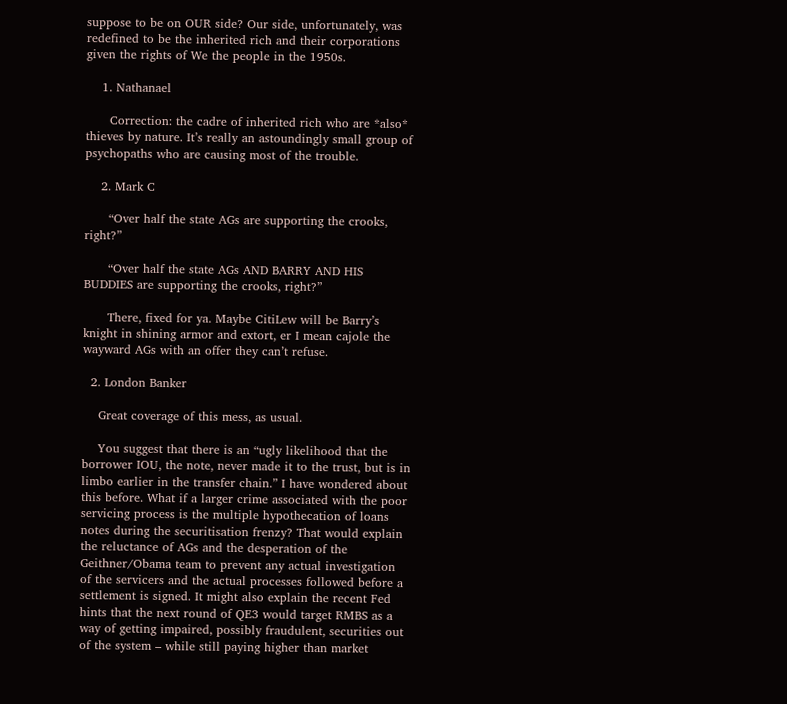suppose to be on OUR side? Our side, unfortunately, was redefined to be the inherited rich and their corporations given the rights of We the people in the 1950s.

    1. Nathanael

      Correction: the cadre of inherited rich who are *also* thieves by nature. It’s really an astoundingly small group of psychopaths who are causing most of the trouble.

    2. Mark C

      “Over half the state AGs are supporting the crooks, right?”

      “Over half the state AGs AND BARRY AND HIS BUDDIES are supporting the crooks, right?”

      There, fixed for ya. Maybe CitiLew will be Barry’s knight in shining armor and extort, er I mean cajole the wayward AGs with an offer they can’t refuse.

  2. London Banker

    Great coverage of this mess, as usual.

    You suggest that there is an “ugly likelihood that the borrower IOU, the note, never made it to the trust, but is in limbo earlier in the transfer chain.” I have wondered about this before. What if a larger crime associated with the poor servicing process is the multiple hypothecation of loans notes during the securitisation frenzy? That would explain the reluctance of AGs and the desperation of the Geithner/Obama team to prevent any actual investigation of the servicers and the actual processes followed before a settlement is signed. It might also explain the recent Fed hints that the next round of QE3 would target RMBS as a way of getting impaired, possibly fraudulent, securities out of the system – while still paying higher than market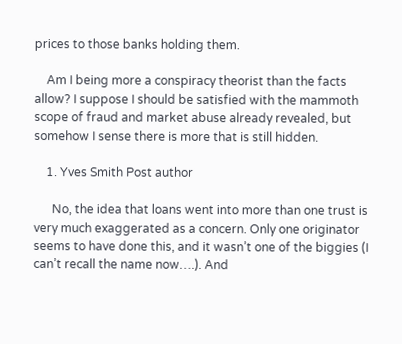prices to those banks holding them.

    Am I being more a conspiracy theorist than the facts allow? I suppose I should be satisfied with the mammoth scope of fraud and market abuse already revealed, but somehow I sense there is more that is still hidden.

    1. Yves Smith Post author

      No, the idea that loans went into more than one trust is very much exaggerated as a concern. Only one originator seems to have done this, and it wasn’t one of the biggies (I can’t recall the name now….). And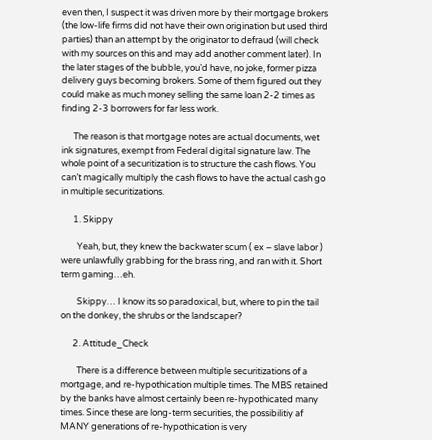even then, I suspect it was driven more by their mortgage brokers (the low-life firms did not have their own origination but used third parties) than an attempt by the originator to defraud (will check with my sources on this and may add another comment later). In the later stages of the bubble, you’d have, no joke, former pizza delivery guys becoming brokers. Some of them figured out they could make as much money selling the same loan 2-2 times as finding 2-3 borrowers for far less work.

      The reason is that mortgage notes are actual documents, wet ink signatures, exempt from Federal digital signature law. The whole point of a securitization is to structure the cash flows. You can’t magically multiply the cash flows to have the actual cash go in multiple securitizations.

      1. Skippy

        Yeah, but, they knew the backwater scum ( ex – slave labor ) were unlawfully grabbing for the brass ring, and ran with it. Short term gaming…eh.

        Skippy… I know its so paradoxical, but, where to pin the tail on the donkey, the shrubs or the landscaper?

      2. Attitude_Check

        There is a difference between multiple securitizations of a mortgage, and re-hypothication multiple times. The MBS retained by the banks have almost certainly been re-hypothicated many times. Since these are long-term securities, the possibilitiy af MANY generations of re-hypothication is very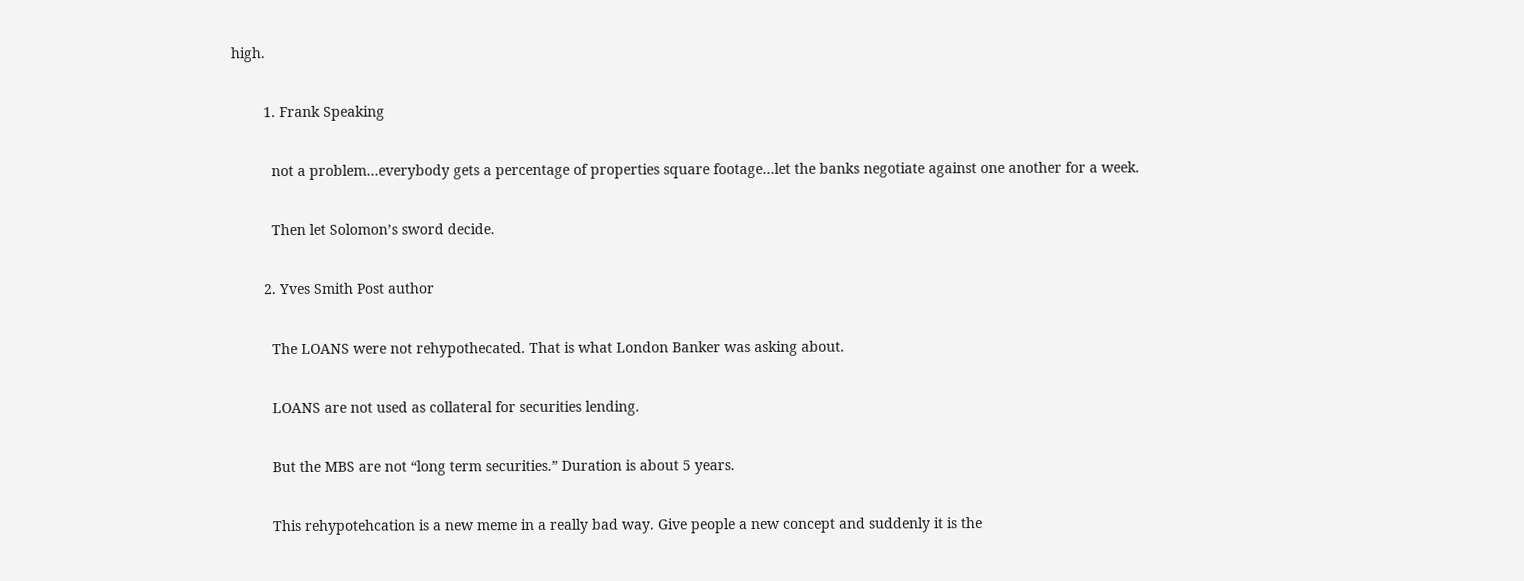high.

        1. Frank Speaking

          not a problem…everybody gets a percentage of properties square footage…let the banks negotiate against one another for a week.

          Then let Solomon’s sword decide.

        2. Yves Smith Post author

          The LOANS were not rehypothecated. That is what London Banker was asking about.

          LOANS are not used as collateral for securities lending.

          But the MBS are not “long term securities.” Duration is about 5 years.

          This rehypotehcation is a new meme in a really bad way. Give people a new concept and suddenly it is the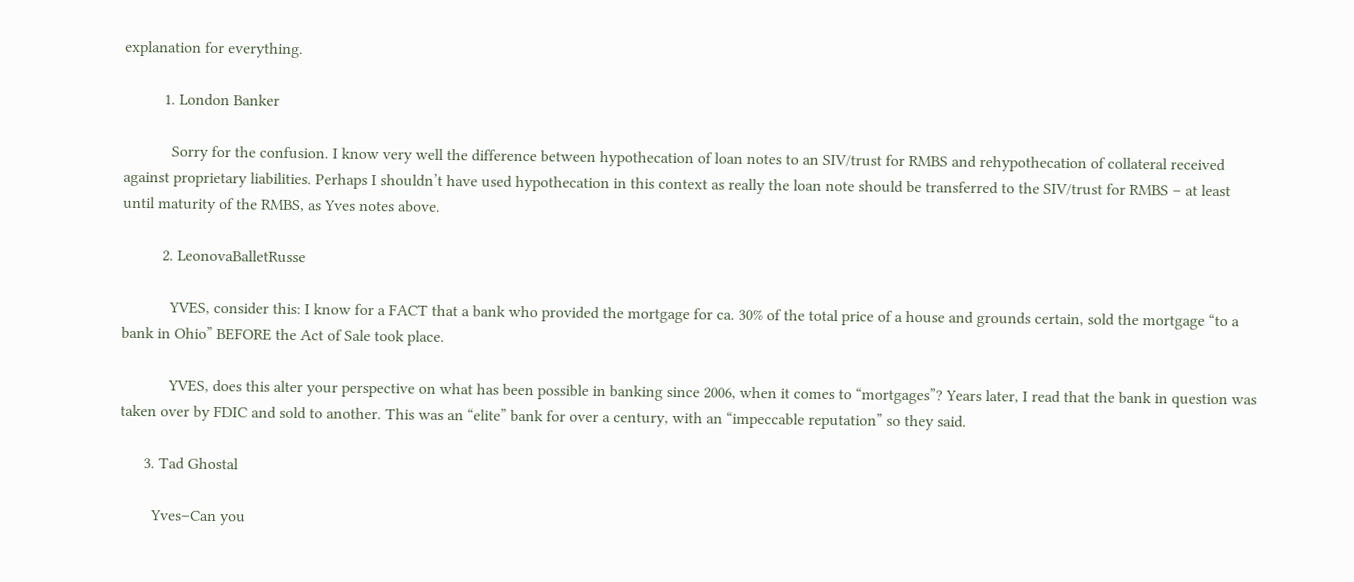explanation for everything.

          1. London Banker

            Sorry for the confusion. I know very well the difference between hypothecation of loan notes to an SIV/trust for RMBS and rehypothecation of collateral received against proprietary liabilities. Perhaps I shouldn’t have used hypothecation in this context as really the loan note should be transferred to the SIV/trust for RMBS – at least until maturity of the RMBS, as Yves notes above.

          2. LeonovaBalletRusse

            YVES, consider this: I know for a FACT that a bank who provided the mortgage for ca. 30% of the total price of a house and grounds certain, sold the mortgage “to a bank in Ohio” BEFORE the Act of Sale took place.

            YVES, does this alter your perspective on what has been possible in banking since 2006, when it comes to “mortgages”? Years later, I read that the bank in question was taken over by FDIC and sold to another. This was an “elite” bank for over a century, with an “impeccable reputation” so they said.

      3. Tad Ghostal

        Yves–Can you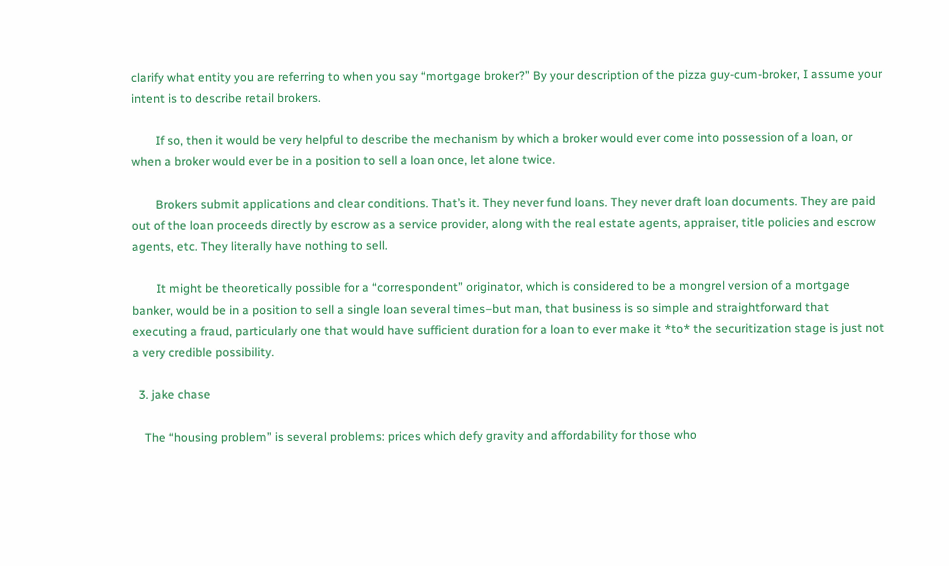clarify what entity you are referring to when you say “mortgage broker?” By your description of the pizza guy-cum-broker, I assume your intent is to describe retail brokers.

        If so, then it would be very helpful to describe the mechanism by which a broker would ever come into possession of a loan, or when a broker would ever be in a position to sell a loan once, let alone twice.

        Brokers submit applications and clear conditions. That’s it. They never fund loans. They never draft loan documents. They are paid out of the loan proceeds directly by escrow as a service provider, along with the real estate agents, appraiser, title policies and escrow agents, etc. They literally have nothing to sell.

        It might be theoretically possible for a “correspondent” originator, which is considered to be a mongrel version of a mortgage banker, would be in a position to sell a single loan several times–but man, that business is so simple and straightforward that executing a fraud, particularly one that would have sufficient duration for a loan to ever make it *to* the securitization stage is just not a very credible possibility.

  3. jake chase

    The “housing problem” is several problems: prices which defy gravity and affordability for those who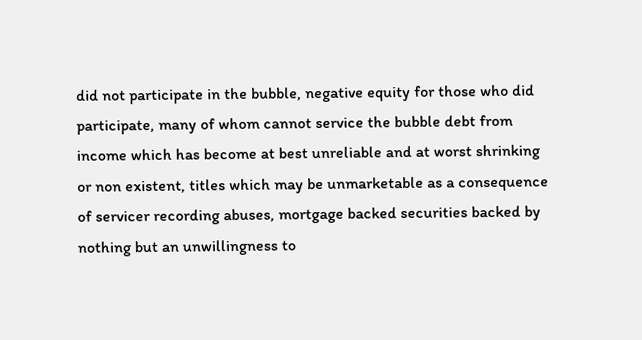did not participate in the bubble, negative equity for those who did participate, many of whom cannot service the bubble debt from income which has become at best unreliable and at worst shrinking or non existent, titles which may be unmarketable as a consequence of servicer recording abuses, mortgage backed securities backed by nothing but an unwillingness to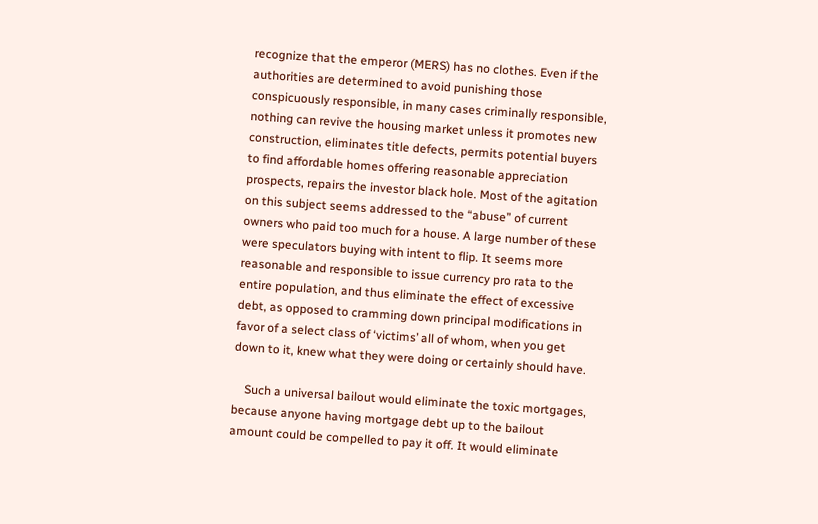recognize that the emperor (MERS) has no clothes. Even if the authorities are determined to avoid punishing those conspicuously responsible, in many cases criminally responsible, nothing can revive the housing market unless it promotes new construction, eliminates title defects, permits potential buyers to find affordable homes offering reasonable appreciation prospects, repairs the investor black hole. Most of the agitation on this subject seems addressed to the “abuse” of current owners who paid too much for a house. A large number of these were speculators buying with intent to flip. It seems more reasonable and responsible to issue currency pro rata to the entire population, and thus eliminate the effect of excessive debt, as opposed to cramming down principal modifications in favor of a select class of ‘victims’ all of whom, when you get down to it, knew what they were doing or certainly should have.

    Such a universal bailout would eliminate the toxic mortgages, because anyone having mortgage debt up to the bailout amount could be compelled to pay it off. It would eliminate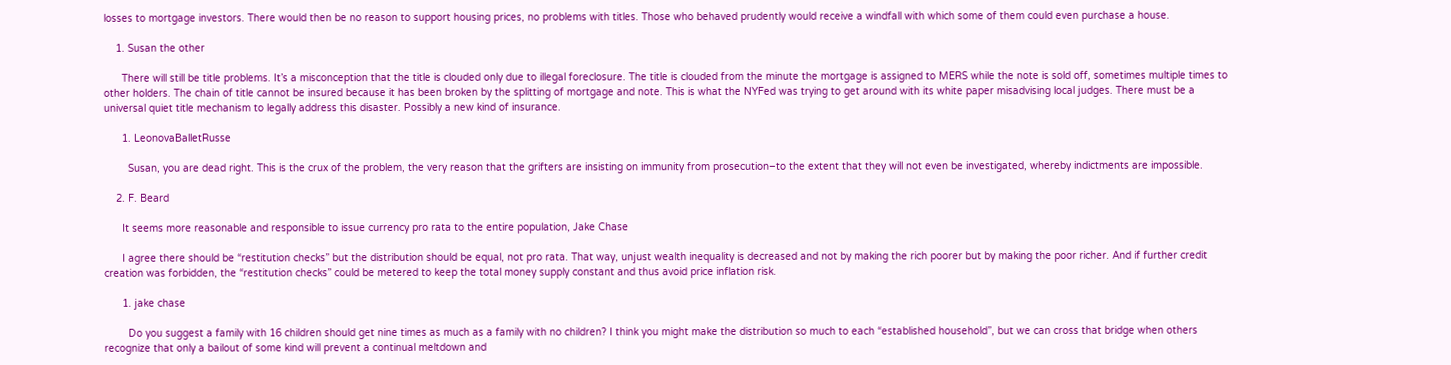losses to mortgage investors. There would then be no reason to support housing prices, no problems with titles. Those who behaved prudently would receive a windfall with which some of them could even purchase a house.

    1. Susan the other

      There will still be title problems. It’s a misconception that the title is clouded only due to illegal foreclosure. The title is clouded from the minute the mortgage is assigned to MERS while the note is sold off, sometimes multiple times to other holders. The chain of title cannot be insured because it has been broken by the splitting of mortgage and note. This is what the NYFed was trying to get around with its white paper misadvising local judges. There must be a universal quiet title mechanism to legally address this disaster. Possibly a new kind of insurance.

      1. LeonovaBalletRusse

        Susan, you are dead right. This is the crux of the problem, the very reason that the grifters are insisting on immunity from prosecution–to the extent that they will not even be investigated, whereby indictments are impossible.

    2. F. Beard

      It seems more reasonable and responsible to issue currency pro rata to the entire population, Jake Chase

      I agree there should be “restitution checks” but the distribution should be equal, not pro rata. That way, unjust wealth inequality is decreased and not by making the rich poorer but by making the poor richer. And if further credit creation was forbidden, the “restitution checks” could be metered to keep the total money supply constant and thus avoid price inflation risk.

      1. jake chase

        Do you suggest a family with 16 children should get nine times as much as a family with no children? I think you might make the distribution so much to each “established household”, but we can cross that bridge when others recognize that only a bailout of some kind will prevent a continual meltdown and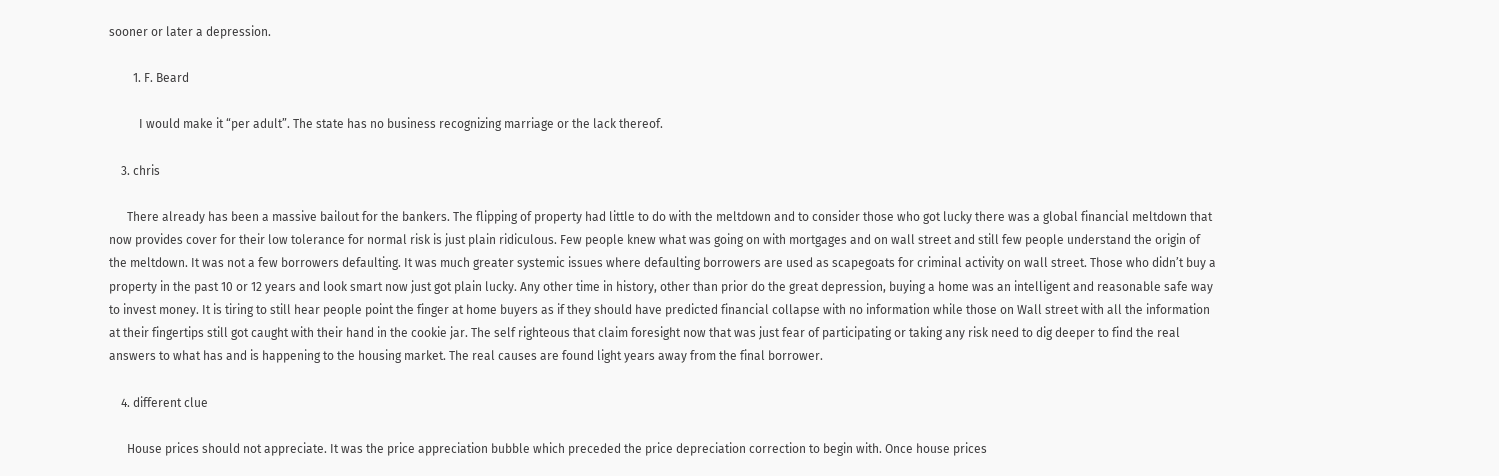sooner or later a depression.

        1. F. Beard

          I would make it “per adult”. The state has no business recognizing marriage or the lack thereof.

    3. chris

      There already has been a massive bailout for the bankers. The flipping of property had little to do with the meltdown and to consider those who got lucky there was a global financial meltdown that now provides cover for their low tolerance for normal risk is just plain ridiculous. Few people knew what was going on with mortgages and on wall street and still few people understand the origin of the meltdown. It was not a few borrowers defaulting. It was much greater systemic issues where defaulting borrowers are used as scapegoats for criminal activity on wall street. Those who didn’t buy a property in the past 10 or 12 years and look smart now just got plain lucky. Any other time in history, other than prior do the great depression, buying a home was an intelligent and reasonable safe way to invest money. It is tiring to still hear people point the finger at home buyers as if they should have predicted financial collapse with no information while those on Wall street with all the information at their fingertips still got caught with their hand in the cookie jar. The self righteous that claim foresight now that was just fear of participating or taking any risk need to dig deeper to find the real answers to what has and is happening to the housing market. The real causes are found light years away from the final borrower.

    4. different clue

      House prices should not appreciate. It was the price appreciation bubble which preceded the price depreciation correction to begin with. Once house prices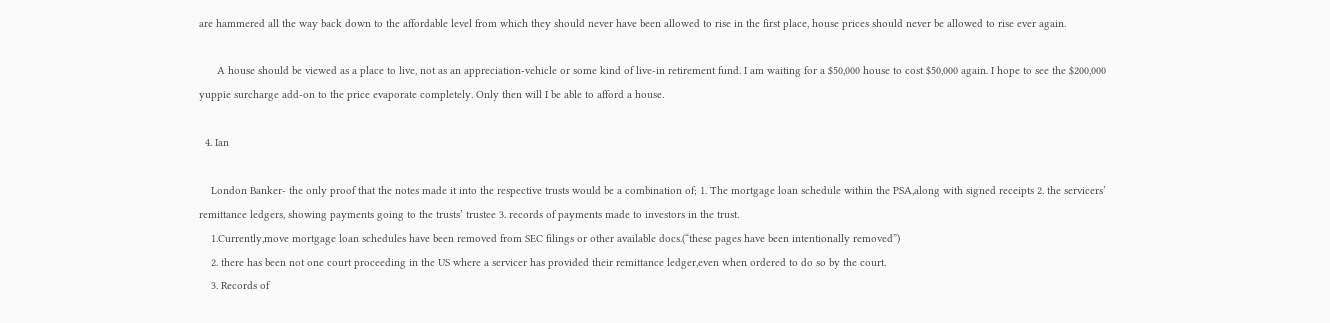are hammered all the way back down to the affordable level from which they should never have been allowed to rise in the first place, house prices should never be allowed to rise ever again.

      A house should be viewed as a place to live, not as an appreciation-vehicle or some kind of live-in retirement fund. I am waiting for a $50,000 house to cost $50,000 again. I hope to see the $200,000 yuppie surcharge add-on to the price evaporate completely. Only then will I be able to afford a house.

  4. Ian

    London Banker- the only proof that the notes made it into the respective trusts would be a combination of; 1. The mortgage loan schedule within the PSA,along with signed receipts 2. the servicers’ remittance ledgers, showing payments going to the trusts’ trustee 3. records of payments made to investors in the trust.
    1.Currently,move mortgage loan schedules have been removed from SEC filings or other available docs.(“these pages have been intentionally removed”)
    2. there has been not one court proceeding in the US where a servicer has provided their remittance ledger,even when ordered to do so by the court.
    3. Records of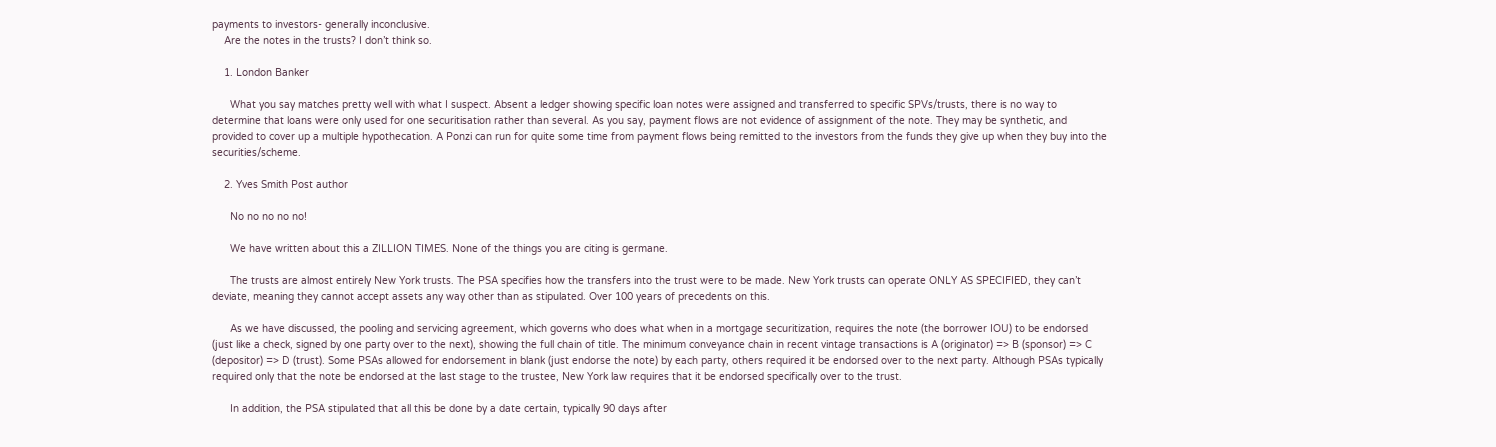payments to investors- generally inconclusive.
    Are the notes in the trusts? I don’t think so.

    1. London Banker

      What you say matches pretty well with what I suspect. Absent a ledger showing specific loan notes were assigned and transferred to specific SPVs/trusts, there is no way to determine that loans were only used for one securitisation rather than several. As you say, payment flows are not evidence of assignment of the note. They may be synthetic, and provided to cover up a multiple hypothecation. A Ponzi can run for quite some time from payment flows being remitted to the investors from the funds they give up when they buy into the securities/scheme.

    2. Yves Smith Post author

      No no no no no!

      We have written about this a ZILLION TIMES. None of the things you are citing is germane.

      The trusts are almost entirely New York trusts. The PSA specifies how the transfers into the trust were to be made. New York trusts can operate ONLY AS SPECIFIED, they can’t deviate, meaning they cannot accept assets any way other than as stipulated. Over 100 years of precedents on this.

      As we have discussed, the pooling and servicing agreement, which governs who does what when in a mortgage securitization, requires the note (the borrower IOU) to be endorsed (just like a check, signed by one party over to the next), showing the full chain of title. The minimum conveyance chain in recent vintage transactions is A (originator) => B (sponsor) => C (depositor) => D (trust). Some PSAs allowed for endorsement in blank (just endorse the note) by each party, others required it be endorsed over to the next party. Although PSAs typically required only that the note be endorsed at the last stage to the trustee, New York law requires that it be endorsed specifically over to the trust.

      In addition, the PSA stipulated that all this be done by a date certain, typically 90 days after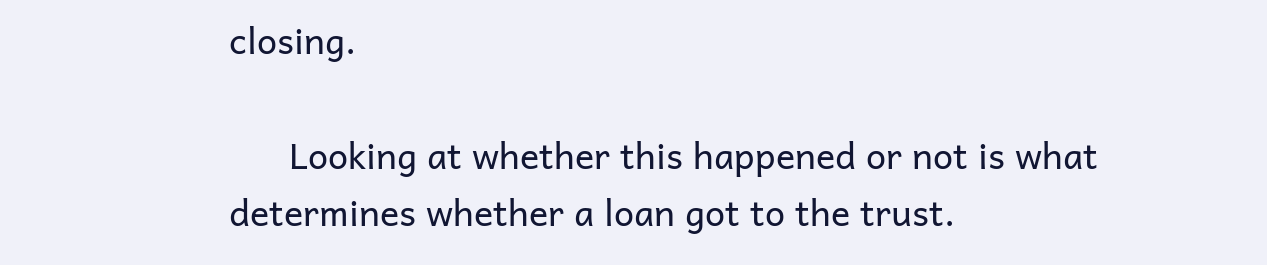closing.

      Looking at whether this happened or not is what determines whether a loan got to the trust.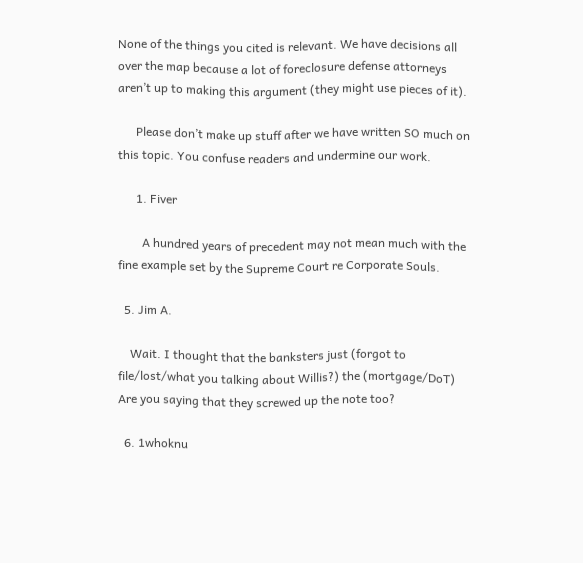None of the things you cited is relevant. We have decisions all over the map because a lot of foreclosure defense attorneys aren’t up to making this argument (they might use pieces of it).

      Please don’t make up stuff after we have written SO much on this topic. You confuse readers and undermine our work.

      1. Fiver

        A hundred years of precedent may not mean much with the fine example set by the Supreme Court re Corporate Souls.

  5. Jim A.

    Wait. I thought that the banksters just (forgot to file/lost/what you talking about Willis?) the (mortgage/DoT) Are you saying that they screwed up the note too?

  6. 1whoknu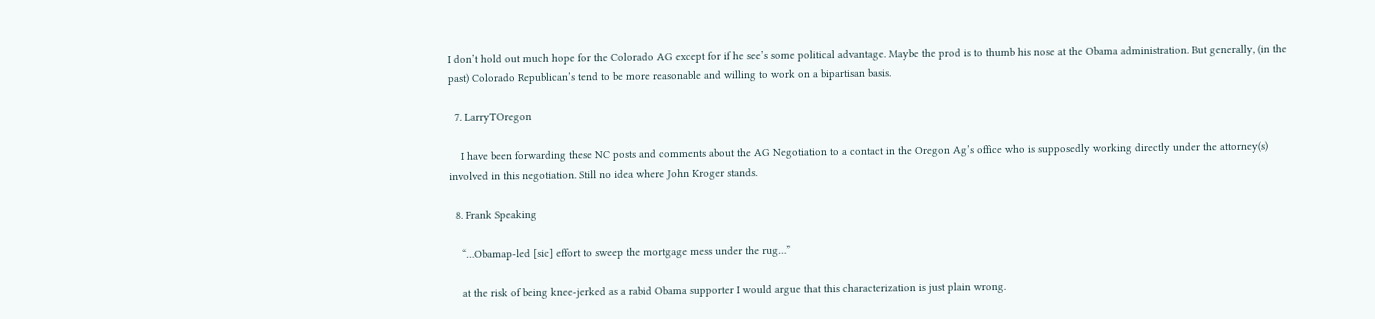I don’t hold out much hope for the Colorado AG except for if he see’s some political advantage. Maybe the prod is to thumb his nose at the Obama administration. But generally, (in the past) Colorado Republican’s tend to be more reasonable and willing to work on a bipartisan basis.

  7. LarryTOregon

    I have been forwarding these NC posts and comments about the AG Negotiation to a contact in the Oregon Ag’s office who is supposedly working directly under the attorney(s) involved in this negotiation. Still no idea where John Kroger stands.

  8. Frank Speaking

    “…Obamap-led [sic] effort to sweep the mortgage mess under the rug…”

    at the risk of being knee-jerked as a rabid Obama supporter I would argue that this characterization is just plain wrong.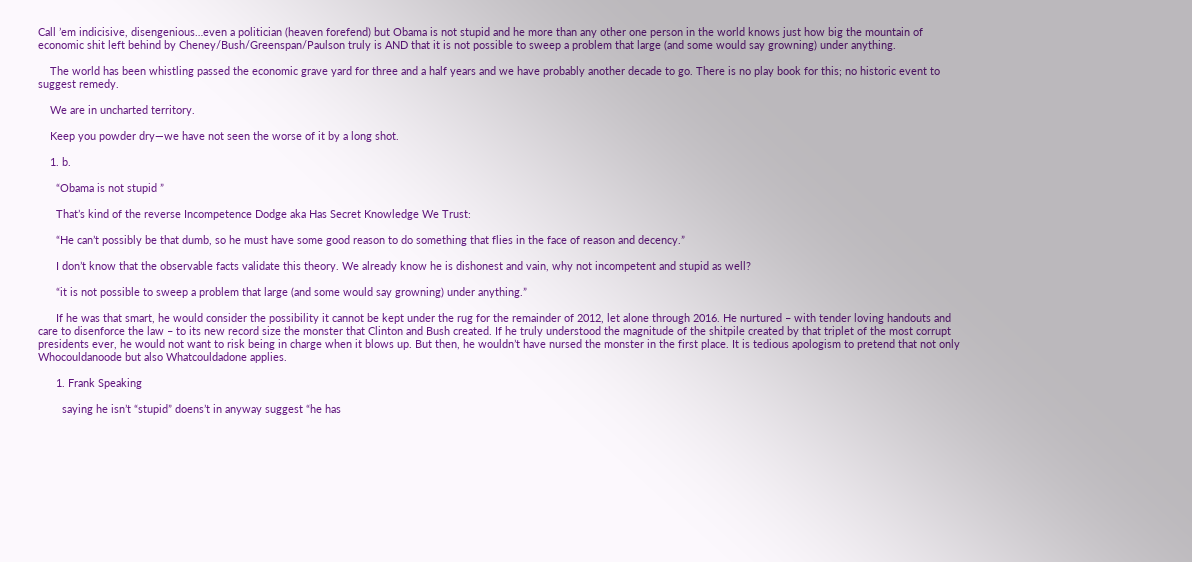Call ’em indicisive, disengenious…even a politician (heaven forefend) but Obama is not stupid and he more than any other one person in the world knows just how big the mountain of economic shit left behind by Cheney/Bush/Greenspan/Paulson truly is AND that it is not possible to sweep a problem that large (and some would say growning) under anything.

    The world has been whistling passed the economic grave yard for three and a half years and we have probably another decade to go. There is no play book for this; no historic event to suggest remedy.

    We are in uncharted territory.

    Keep you powder dry—we have not seen the worse of it by a long shot.

    1. b.

      “Obama is not stupid ”

      That’s kind of the reverse Incompetence Dodge aka Has Secret Knowledge We Trust:

      “He can’t possibly be that dumb, so he must have some good reason to do something that flies in the face of reason and decency.”

      I don’t know that the observable facts validate this theory. We already know he is dishonest and vain, why not incompetent and stupid as well?

      “it is not possible to sweep a problem that large (and some would say growning) under anything.”

      If he was that smart, he would consider the possibility it cannot be kept under the rug for the remainder of 2012, let alone through 2016. He nurtured – with tender loving handouts and care to disenforce the law – to its new record size the monster that Clinton and Bush created. If he truly understood the magnitude of the shitpile created by that triplet of the most corrupt presidents ever, he would not want to risk being in charge when it blows up. But then, he wouldn’t have nursed the monster in the first place. It is tedious apologism to pretend that not only Whocouldanoode but also Whatcouldadone applies.

      1. Frank Speaking

        saying he isn’t “stupid” doens’t in anyway suggest “he has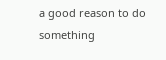a good reason to do something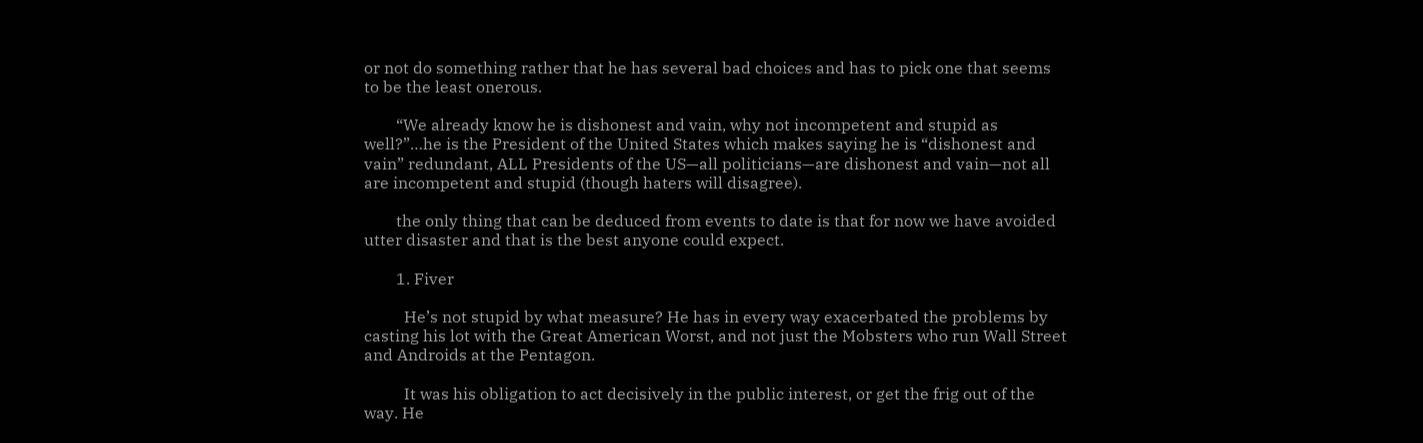or not do something rather that he has several bad choices and has to pick one that seems to be the least onerous.

        “We already know he is dishonest and vain, why not incompetent and stupid as well?”…he is the President of the United States which makes saying he is “dishonest and vain” redundant, ALL Presidents of the US—all politicians—are dishonest and vain—not all are incompetent and stupid (though haters will disagree).

        the only thing that can be deduced from events to date is that for now we have avoided utter disaster and that is the best anyone could expect.

        1. Fiver

          He’s not stupid by what measure? He has in every way exacerbated the problems by casting his lot with the Great American Worst, and not just the Mobsters who run Wall Street and Androids at the Pentagon.

          It was his obligation to act decisively in the public interest, or get the frig out of the way. He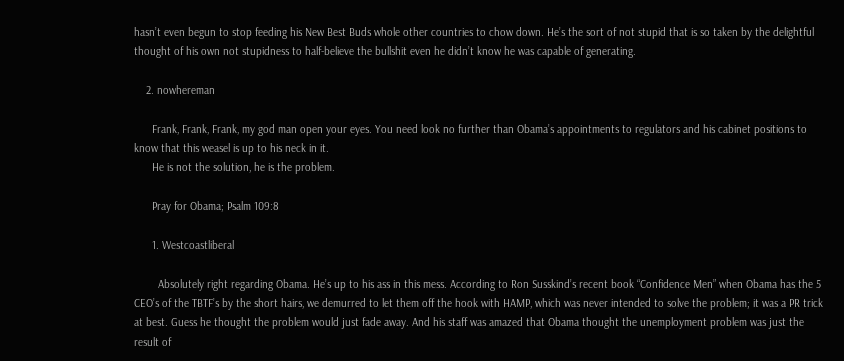hasn’t even begun to stop feeding his New Best Buds whole other countries to chow down. He’s the sort of not stupid that is so taken by the delightful thought of his own not stupidness to half-believe the bullshit even he didn’t know he was capable of generating.

    2. nowhereman

      Frank, Frank, Frank, my god man open your eyes. You need look no further than Obama’s appointments to regulators and his cabinet positions to know that this weasel is up to his neck in it.
      He is not the solution, he is the problem.

      Pray for Obama; Psalm 109:8

      1. Westcoastliberal

        Absolutely right regarding Obama. He’s up to his ass in this mess. According to Ron Susskind’s recent book “Confidence Men” when Obama has the 5 CEO’s of the TBTF’s by the short hairs, we demurred to let them off the hook with HAMP, which was never intended to solve the problem; it was a PR trick at best. Guess he thought the problem would just fade away. And his staff was amazed that Obama thought the unemployment problem was just the result of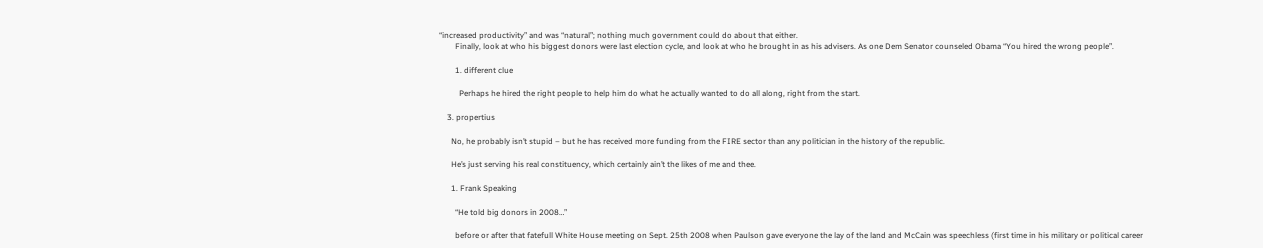“increased productivity” and was “natural”; nothing much government could do about that either.
        Finally, look at who his biggest donors were last election cycle, and look at who he brought in as his advisers. As one Dem Senator counseled Obama “You hired the wrong people”.

        1. different clue

          Perhaps he hired the right people to help him do what he actually wanted to do all along, right from the start.

    3. propertius

      No, he probably isn’t stupid – but he has received more funding from the FIRE sector than any politician in the history of the republic.

      He’s just serving his real constituency, which certainly ain’t the likes of me and thee.

      1. Frank Speaking

        “He told big donors in 2008…”

        before or after that fatefull White House meeting on Sept. 25th 2008 when Paulson gave everyone the lay of the land and McCain was speechless (first time in his military or political career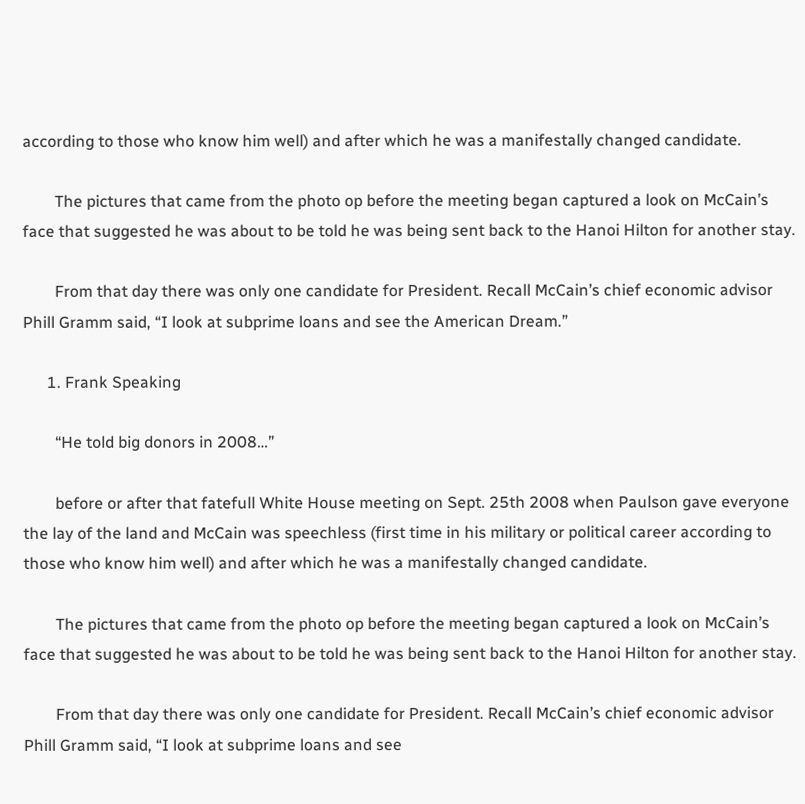according to those who know him well) and after which he was a manifestally changed candidate.

        The pictures that came from the photo op before the meeting began captured a look on McCain’s face that suggested he was about to be told he was being sent back to the Hanoi Hilton for another stay.

        From that day there was only one candidate for President. Recall McCain’s chief economic advisor Phill Gramm said, “I look at subprime loans and see the American Dream.”

      1. Frank Speaking

        “He told big donors in 2008…”

        before or after that fatefull White House meeting on Sept. 25th 2008 when Paulson gave everyone the lay of the land and McCain was speechless (first time in his military or political career according to those who know him well) and after which he was a manifestally changed candidate.

        The pictures that came from the photo op before the meeting began captured a look on McCain’s face that suggested he was about to be told he was being sent back to the Hanoi Hilton for another stay.

        From that day there was only one candidate for President. Recall McCain’s chief economic advisor Phill Gramm said, “I look at subprime loans and see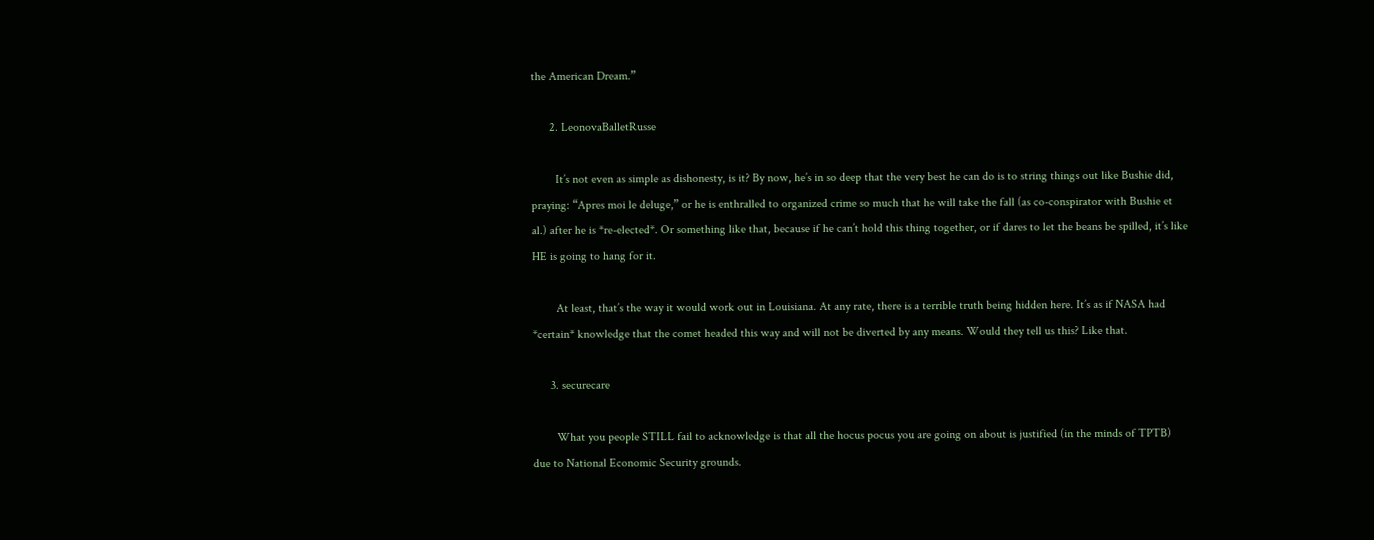the American Dream.”

      2. LeonovaBalletRusse

        It’s not even as simple as dishonesty, is it? By now, he’s in so deep that the very best he can do is to string things out like Bushie did, praying: “Apres moi le deluge,” or he is enthralled to organized crime so much that he will take the fall (as co-conspirator with Bushie et al.) after he is *re-elected*. Or something like that, because if he can’t hold this thing together, or if dares to let the beans be spilled, it’s like HE is going to hang for it.

        At least, that’s the way it would work out in Louisiana. At any rate, there is a terrible truth being hidden here. It’s as if NASA had *certain* knowledge that the comet headed this way and will not be diverted by any means. Would they tell us this? Like that.

      3. securecare

        What you people STILL fail to acknowledge is that all the hocus pocus you are going on about is justified (in the minds of TPTB) due to National Economic Security grounds.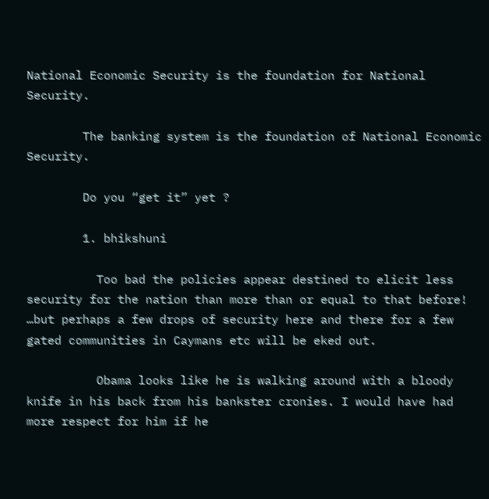National Economic Security is the foundation for National Security.

        The banking system is the foundation of National Economic Security.

        Do you “get it” yet ?

        1. bhikshuni

          Too bad the policies appear destined to elicit less security for the nation than more than or equal to that before! …but perhaps a few drops of security here and there for a few gated communities in Caymans etc will be eked out.

          Obama looks like he is walking around with a bloody knife in his back from his bankster cronies. I would have had more respect for him if he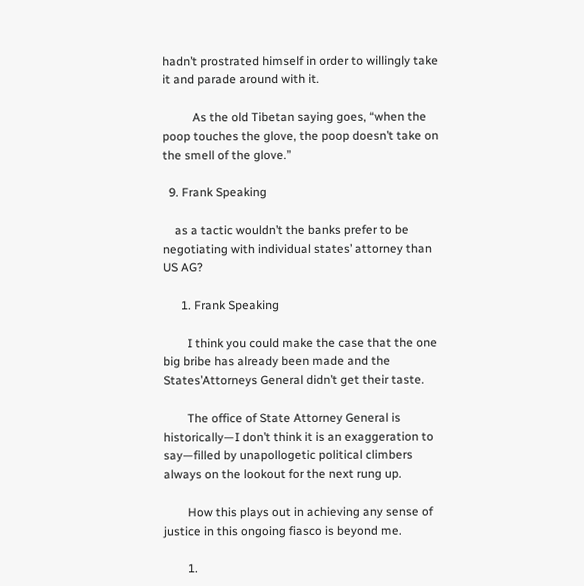hadn’t prostrated himself in order to willingly take it and parade around with it.

          As the old Tibetan saying goes, “when the poop touches the glove, the poop doesn’t take on the smell of the glove.”

  9. Frank Speaking

    as a tactic wouldn’t the banks prefer to be negotiating with individual states’ attorney than US AG?

      1. Frank Speaking

        I think you could make the case that the one big bribe has already been made and the States’Attorneys General didn’t get their taste.

        The office of State Attorney General is historically—I don’t think it is an exaggeration to say—filled by unapollogetic political climbers always on the lookout for the next rung up.

        How this plays out in achieving any sense of justice in this ongoing fiasco is beyond me.

        1.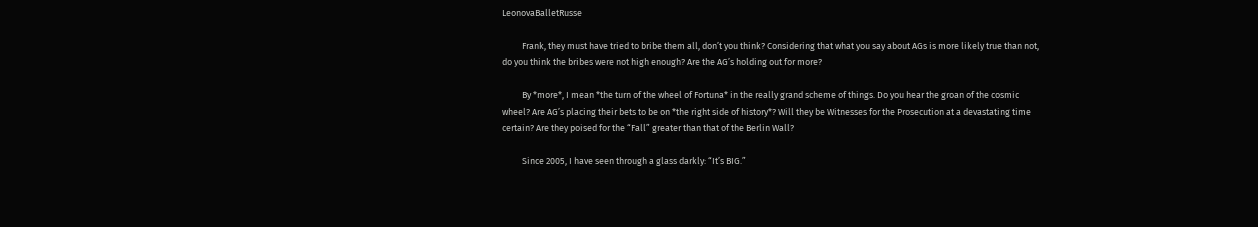LeonovaBalletRusse

          Frank, they must have tried to bribe them all, don’t you think? Considering that what you say about AGs is more likely true than not, do you think the bribes were not high enough? Are the AG’s holding out for more?

          By *more*, I mean *the turn of the wheel of Fortuna* in the really grand scheme of things. Do you hear the groan of the cosmic wheel? Are AG’s placing their bets to be on *the right side of history*? Will they be Witnesses for the Prosecution at a devastating time certain? Are they poised for the “Fall” greater than that of the Berlin Wall?

          Since 2005, I have seen through a glass darkly: “It’s BIG.”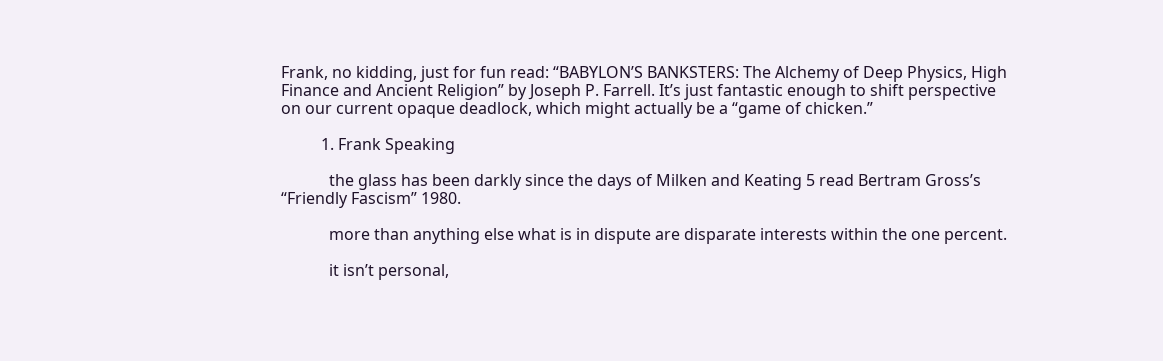Frank, no kidding, just for fun read: “BABYLON’S BANKSTERS: The Alchemy of Deep Physics, High Finance and Ancient Religion” by Joseph P. Farrell. It’s just fantastic enough to shift perspective on our current opaque deadlock, which might actually be a “game of chicken.”

          1. Frank Speaking

            the glass has been darkly since the days of Milken and Keating 5 read Bertram Gross’s “Friendly Fascism” 1980.

            more than anything else what is in dispute are disparate interests within the one percent.

            it isn’t personal,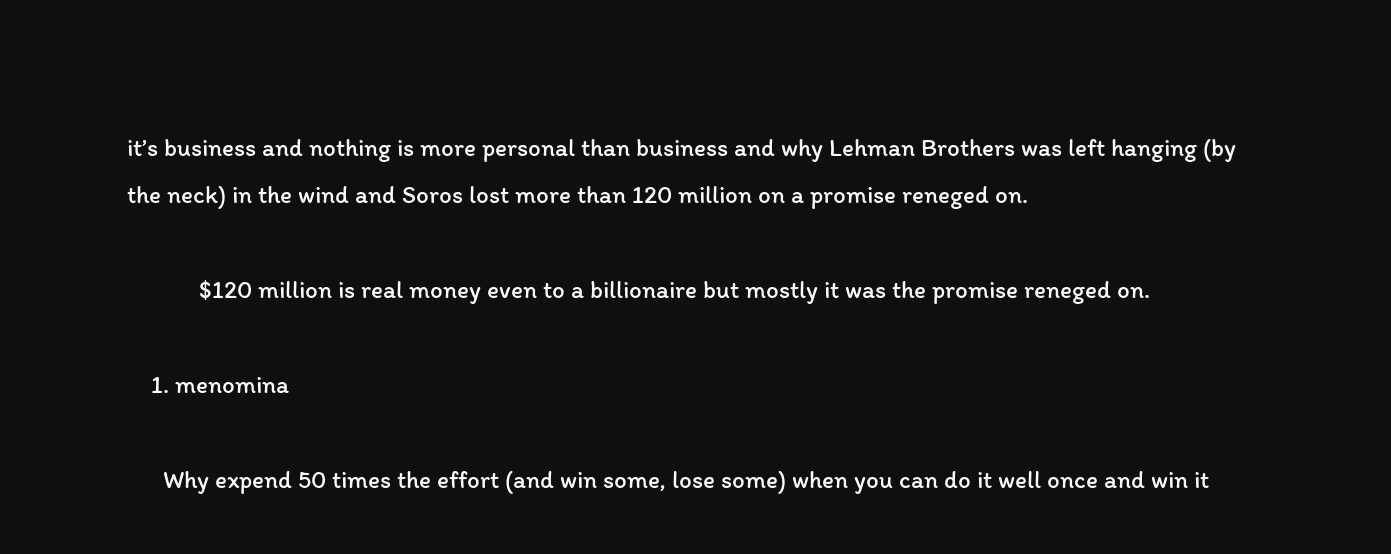it’s business and nothing is more personal than business and why Lehman Brothers was left hanging (by the neck) in the wind and Soros lost more than 120 million on a promise reneged on.

            $120 million is real money even to a billionaire but mostly it was the promise reneged on.

    1. menomina

      Why expend 50 times the effort (and win some, lose some) when you can do it well once and win it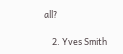all?

    2. Yves Smith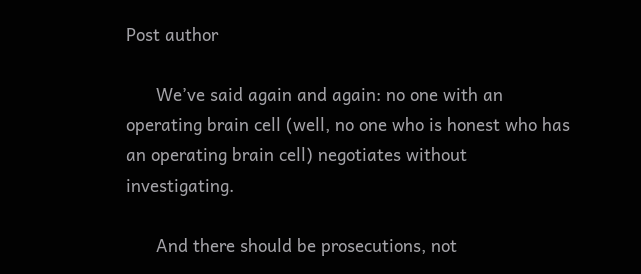Post author

      We’ve said again and again: no one with an operating brain cell (well, no one who is honest who has an operating brain cell) negotiates without investigating.

      And there should be prosecutions, not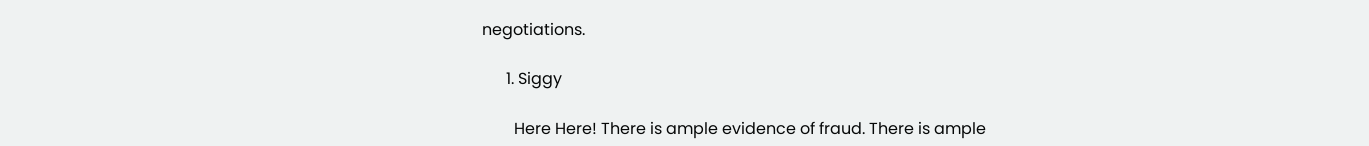negotiations.

      1. Siggy

        Here Here! There is ample evidence of fraud. There is ample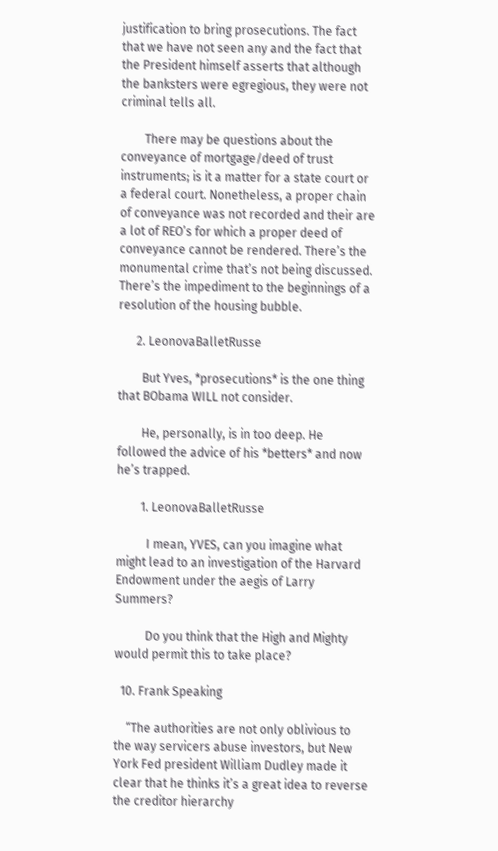justification to bring prosecutions. The fact that we have not seen any and the fact that the President himself asserts that although the banksters were egregious, they were not criminal tells all.

        There may be questions about the conveyance of mortgage/deed of trust instruments; is it a matter for a state court or a federal court. Nonetheless, a proper chain of conveyance was not recorded and their are a lot of REO’s for which a proper deed of conveyance cannot be rendered. There’s the monumental crime that’s not being discussed. There’s the impediment to the beginnings of a resolution of the housing bubble.

      2. LeonovaBalletRusse

        But Yves, *prosecutions* is the one thing that BObama WILL not consider.

        He, personally, is in too deep. He followed the advice of his *betters* and now he’s trapped.

        1. LeonovaBalletRusse

          I mean, YVES, can you imagine what might lead to an investigation of the Harvard Endowment under the aegis of Larry Summers?

          Do you think that the High and Mighty would permit this to take place?

  10. Frank Speaking

    “The authorities are not only oblivious to the way servicers abuse investors, but New York Fed president William Dudley made it clear that he thinks it’s a great idea to reverse the creditor hierarchy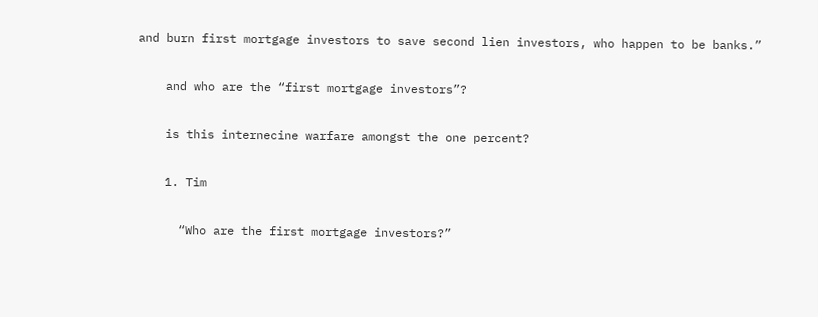and burn first mortgage investors to save second lien investors, who happen to be banks.”

    and who are the “first mortgage investors”?

    is this internecine warfare amongst the one percent?

    1. Tim

      “Who are the first mortgage investors?”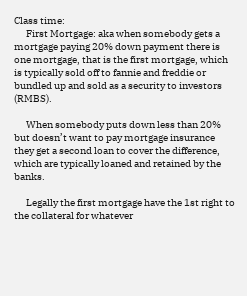Class time:
      First Mortgage: aka when somebody gets a mortgage paying 20% down payment there is one mortgage, that is the first mortgage, which is typically sold off to fannie and freddie or bundled up and sold as a security to investors (RMBS).

      When somebody puts down less than 20% but doesn’t want to pay mortgage insurance they get a second loan to cover the difference, which are typically loaned and retained by the banks.

      Legally the first mortgage have the 1st right to the collateral for whatever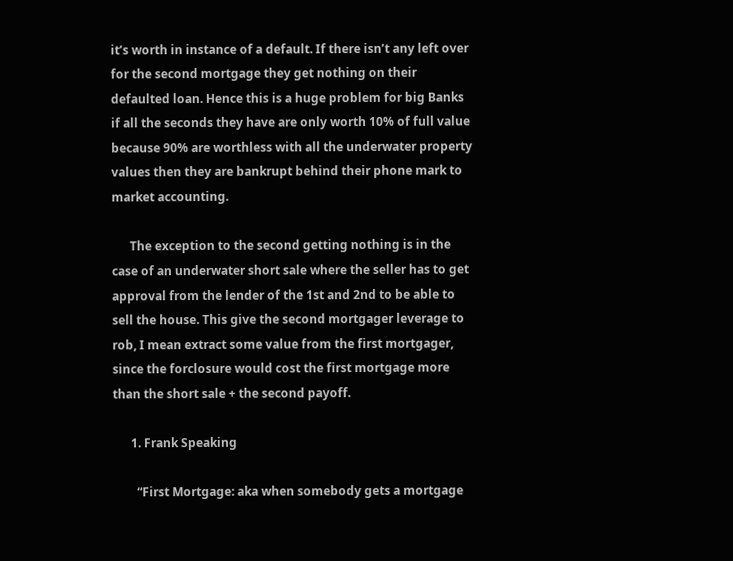it’s worth in instance of a default. If there isn’t any left over for the second mortgage they get nothing on their defaulted loan. Hence this is a huge problem for big Banks if all the seconds they have are only worth 10% of full value because 90% are worthless with all the underwater property values then they are bankrupt behind their phone mark to market accounting.

      The exception to the second getting nothing is in the case of an underwater short sale where the seller has to get approval from the lender of the 1st and 2nd to be able to sell the house. This give the second mortgager leverage to rob, I mean extract some value from the first mortgager, since the forclosure would cost the first mortgage more than the short sale + the second payoff.

      1. Frank Speaking

        “First Mortgage: aka when somebody gets a mortgage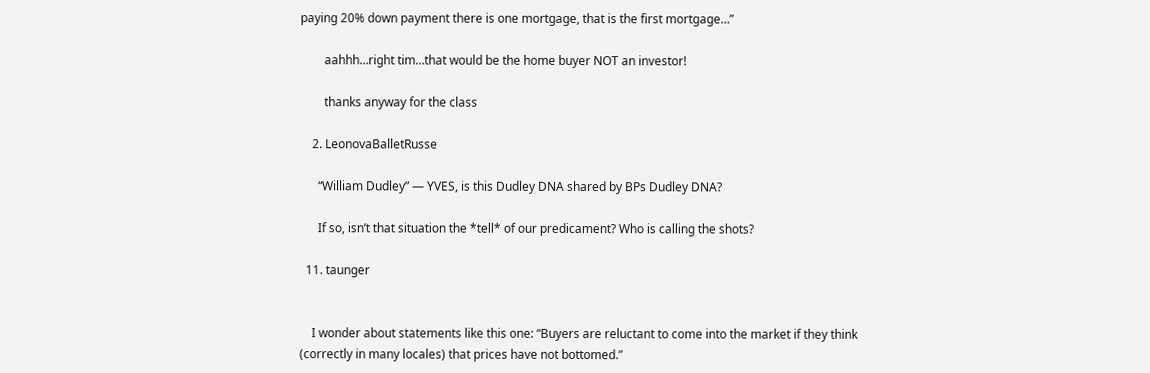paying 20% down payment there is one mortgage, that is the first mortgage…”

        aahhh…right tim…that would be the home buyer NOT an investor!

        thanks anyway for the class

    2. LeonovaBalletRusse

      “William Dudley” — YVES, is this Dudley DNA shared by BPs Dudley DNA?

      If so, isn’t that situation the *tell* of our predicament? Who is calling the shots?

  11. taunger


    I wonder about statements like this one: “Buyers are reluctant to come into the market if they think (correctly in many locales) that prices have not bottomed.”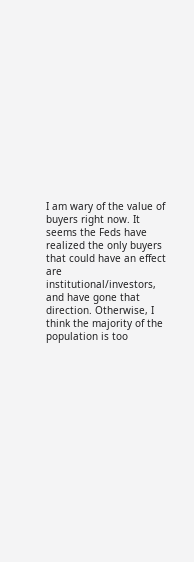I am wary of the value of buyers right now. It seems the Feds have realized the only buyers that could have an effect are institutional/investors, and have gone that direction. Otherwise, I think the majority of the population is too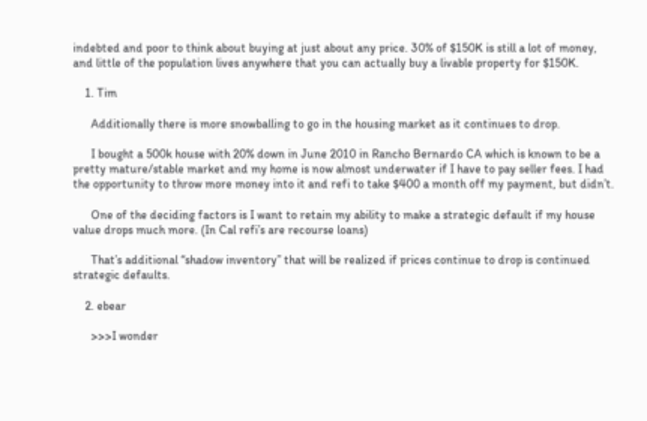indebted and poor to think about buying at just about any price. 30% of $150K is still a lot of money, and little of the population lives anywhere that you can actually buy a livable property for $150K.

    1. Tim

      Additionally there is more snowballing to go in the housing market as it continues to drop.

      I bought a 500k house with 20% down in June 2010 in Rancho Bernardo CA which is known to be a pretty mature/stable market and my home is now almost underwater if I have to pay seller fees. I had the opportunity to throw more money into it and refi to take $400 a month off my payment, but didn’t.

      One of the deciding factors is I want to retain my ability to make a strategic default if my house value drops much more. (In Cal refi’s are recourse loans)

      That’s additional “shadow inventory” that will be realized if prices continue to drop is continued strategic defaults.

    2. ebear

      >>>I wonder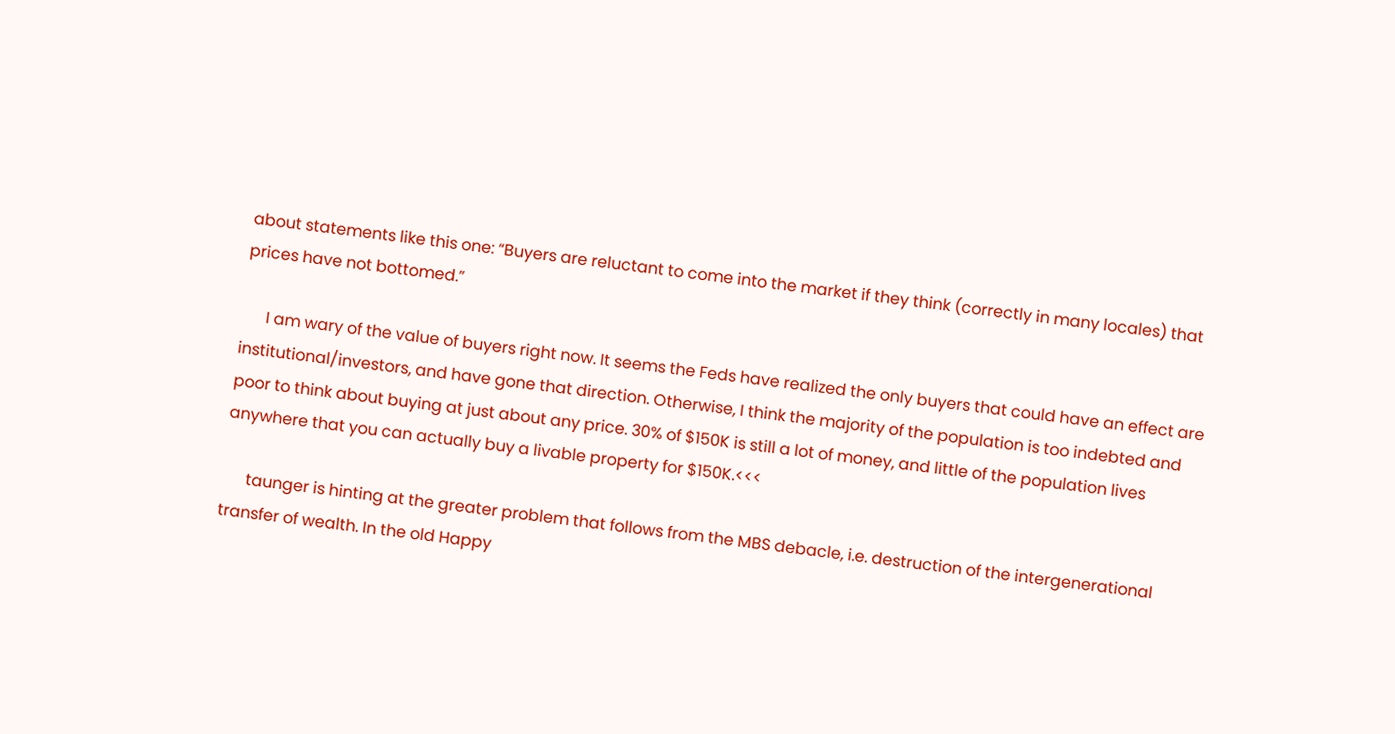about statements like this one: “Buyers are reluctant to come into the market if they think (correctly in many locales) that prices have not bottomed.”

      I am wary of the value of buyers right now. It seems the Feds have realized the only buyers that could have an effect are institutional/investors, and have gone that direction. Otherwise, I think the majority of the population is too indebted and poor to think about buying at just about any price. 30% of $150K is still a lot of money, and little of the population lives anywhere that you can actually buy a livable property for $150K.<<<

      taunger is hinting at the greater problem that follows from the MBS debacle, i.e. destruction of the intergenerational transfer of wealth. In the old Happy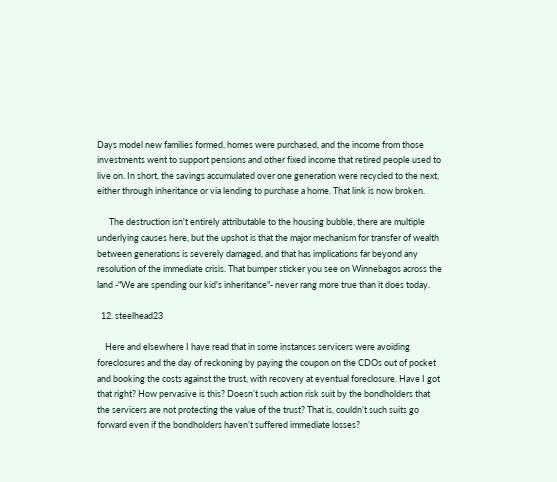Days model new families formed, homes were purchased, and the income from those investments went to support pensions and other fixed income that retired people used to live on. In short, the savings accumulated over one generation were recycled to the next, either through inheritance or via lending to purchase a home. That link is now broken.

      The destruction isn't entirely attributable to the housing bubble, there are multiple underlying causes here, but the upshot is that the major mechanism for transfer of wealth between generations is severely damaged, and that has implications far beyond any resolution of the immediate crisis. That bumper sticker you see on Winnebagos across the land -"We are spending our kid's inheritance"- never rang more true than it does today.

  12. steelhead23

    Here and elsewhere I have read that in some instances servicers were avoiding foreclosures and the day of reckoning by paying the coupon on the CDOs out of pocket and booking the costs against the trust, with recovery at eventual foreclosure. Have I got that right? How pervasive is this? Doesn’t such action risk suit by the bondholders that the servicers are not protecting the value of the trust? That is, couldn’t such suits go forward even if the bondholders haven’t suffered immediate losses?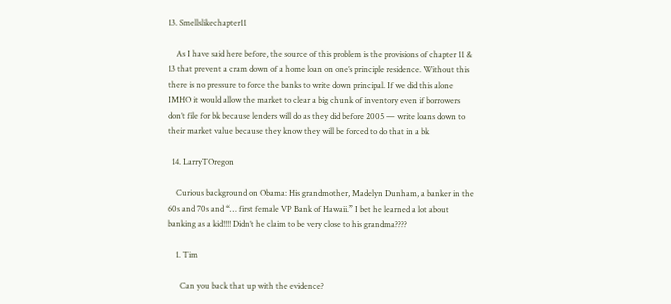13. Smellslikechapter11

    As I have said here before, the source of this problem is the provisions of chapter 11 & 13 that prevent a cram down of a home loan on one’s principle residence. Without this there is no pressure to force the banks to write down principal. If we did this alone IMHO it would allow the market to clear a big chunk of inventory even if borrowers don’t file for bk because lenders will do as they did before 2005 — write loans down to their market value because they know they will be forced to do that in a bk

  14. LarryTOregon

    Curious background on Obama: His grandmother, Madelyn Dunham, a banker in the 60s and 70s and “… first female VP Bank of Hawaii.” I bet he learned a lot about banking as a kid!!!! Didn’t he claim to be very close to his grandma????

    1. Tim

      Can you back that up with the evidence?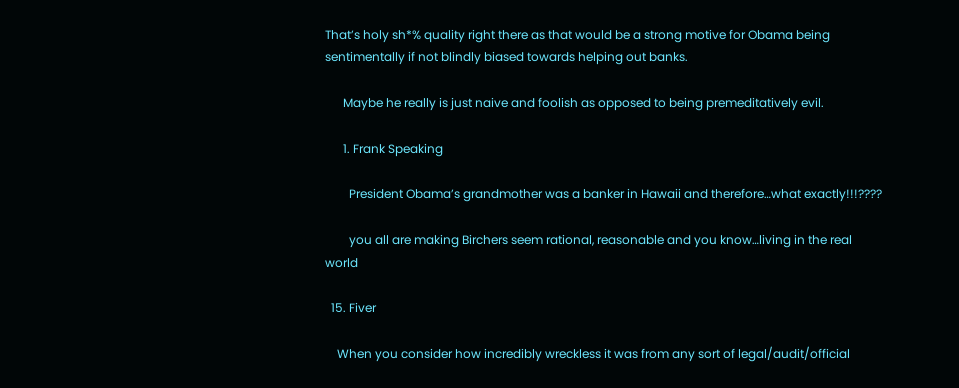That’s holy sh*% quality right there as that would be a strong motive for Obama being sentimentally if not blindly biased towards helping out banks.

      Maybe he really is just naive and foolish as opposed to being premeditatively evil.

      1. Frank Speaking

        President Obama’s grandmother was a banker in Hawaii and therefore…what exactly!!!????

        you all are making Birchers seem rational, reasonable and you know…living in the real world

  15. Fiver

    When you consider how incredibly wreckless it was from any sort of legal/audit/official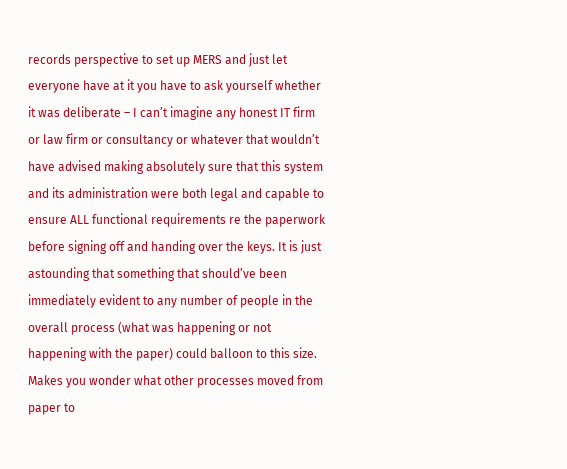records perspective to set up MERS and just let everyone have at it you have to ask yourself whether it was deliberate – I can’t imagine any honest IT firm or law firm or consultancy or whatever that wouldn’t have advised making absolutely sure that this system and its administration were both legal and capable to ensure ALL functional requirements re the paperwork before signing off and handing over the keys. It is just astounding that something that should’ve been immediately evident to any number of people in the overall process (what was happening or not happening with the paper) could balloon to this size. Makes you wonder what other processes moved from paper to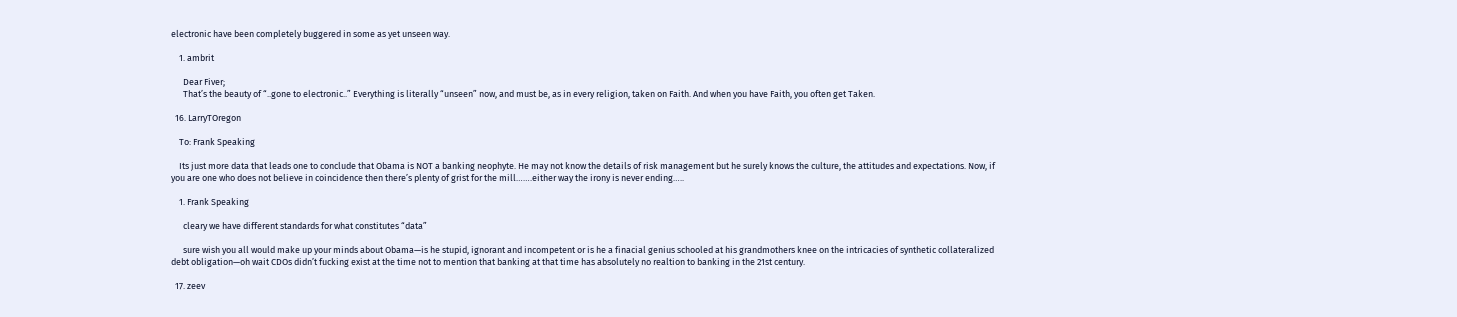electronic have been completely buggered in some as yet unseen way.

    1. ambrit

      Dear Fiver;
      That’s the beauty of “..gone to electronic..” Everything is literally “unseen” now, and must be, as in every religion, taken on Faith. And when you have Faith, you often get Taken.

  16. LarryTOregon

    To: Frank Speaking

    Its just more data that leads one to conclude that Obama is NOT a banking neophyte. He may not know the details of risk management but he surely knows the culture, the attitudes and expectations. Now, if you are one who does not believe in coincidence then there’s plenty of grist for the mill…….either way the irony is never ending…..

    1. Frank Speaking

      cleary we have different standards for what constitutes “data”

      sure wish you all would make up your minds about Obama—is he stupid, ignorant and incompetent or is he a finacial genius schooled at his grandmothers knee on the intricacies of synthetic collateralized debt obligation—oh wait CDOs didn’t fucking exist at the time not to mention that banking at that time has absolutely no realtion to banking in the 21st century.

  17. zeev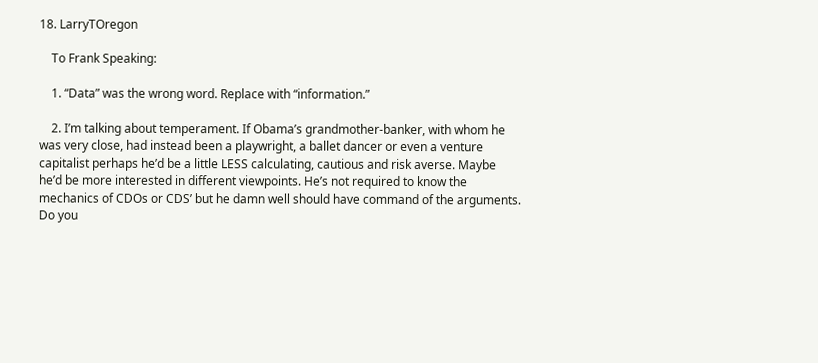18. LarryTOregon

    To Frank Speaking:

    1. “Data” was the wrong word. Replace with “information.”

    2. I’m talking about temperament. If Obama’s grandmother-banker, with whom he was very close, had instead been a playwright, a ballet dancer or even a venture capitalist perhaps he’d be a little LESS calculating, cautious and risk averse. Maybe he’d be more interested in different viewpoints. He’s not required to know the mechanics of CDOs or CDS’ but he damn well should have command of the arguments. Do you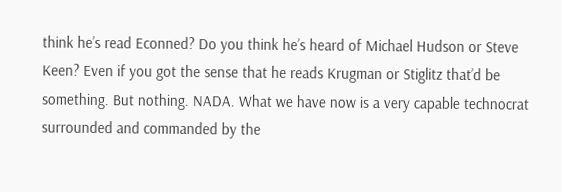think he’s read Econned? Do you think he’s heard of Michael Hudson or Steve Keen? Even if you got the sense that he reads Krugman or Stiglitz that’d be something. But nothing. NADA. What we have now is a very capable technocrat surrounded and commanded by the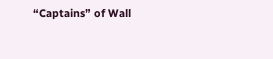“Captains” of Wall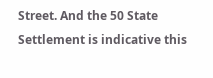Street. And the 50 State Settlement is indicative this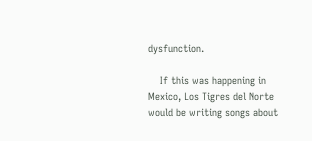dysfunction.

    If this was happening in Mexico, Los Tigres del Norte would be writing songs about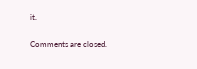it.

Comments are closed.